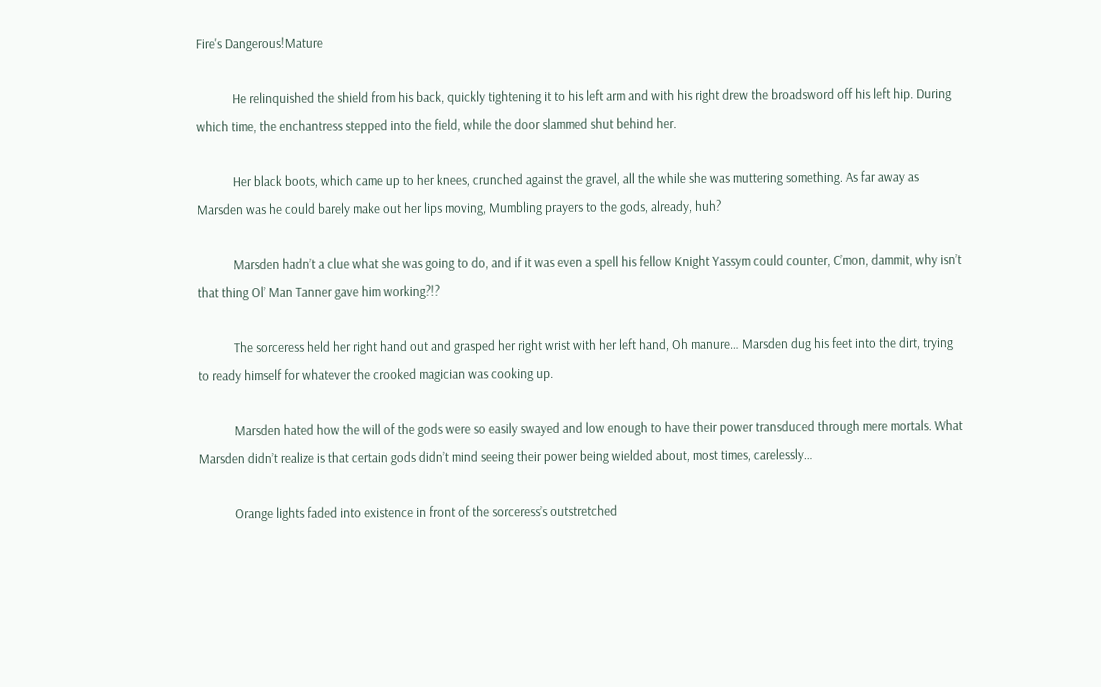Fire's Dangerous!Mature

            He relinquished the shield from his back, quickly tightening it to his left arm and with his right drew the broadsword off his left hip. During which time, the enchantress stepped into the field, while the door slammed shut behind her.

            Her black boots, which came up to her knees, crunched against the gravel, all the while she was muttering something. As far away as Marsden was he could barely make out her lips moving, Mumbling prayers to the gods, already, huh?

            Marsden hadn’t a clue what she was going to do, and if it was even a spell his fellow Knight Yassym could counter, C’mon, dammit, why isn’t that thing Ol’ Man Tanner gave him working?!?

            The sorceress held her right hand out and grasped her right wrist with her left hand, Oh manure… Marsden dug his feet into the dirt, trying to ready himself for whatever the crooked magician was cooking up.

            Marsden hated how the will of the gods were so easily swayed and low enough to have their power transduced through mere mortals. What Marsden didn’t realize is that certain gods didn’t mind seeing their power being wielded about, most times, carelessly…

            Orange lights faded into existence in front of the sorceress’s outstretched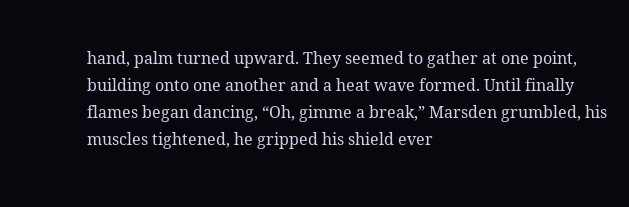hand, palm turned upward. They seemed to gather at one point, building onto one another and a heat wave formed. Until finally flames began dancing, “Oh, gimme a break,” Marsden grumbled, his muscles tightened, he gripped his shield ever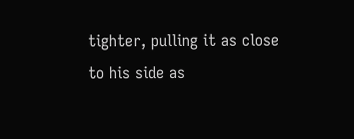tighter, pulling it as close to his side as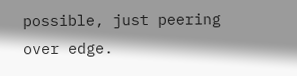possible, just peering over edge.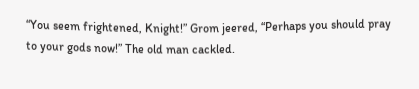“You seem frightened, Knight!” Grom jeered, “Perhaps you should pray to your gods now!” The old man cackled.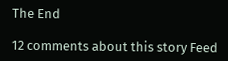The End

12 comments about this story Feed